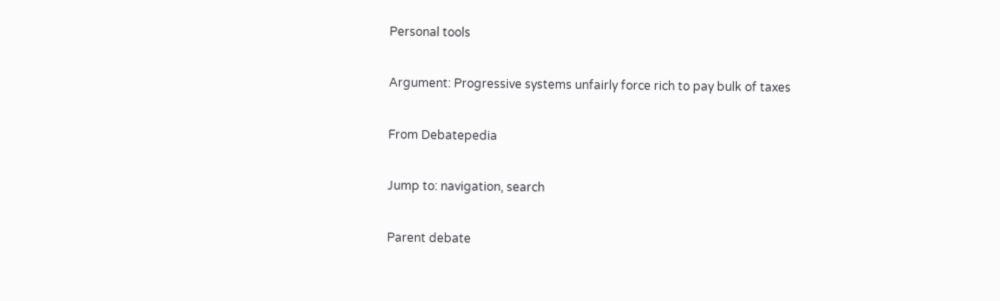Personal tools

Argument: Progressive systems unfairly force rich to pay bulk of taxes

From Debatepedia

Jump to: navigation, search

Parent debate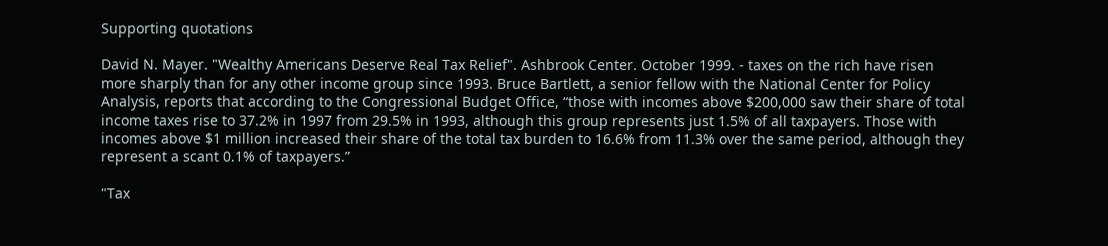Supporting quotations

David N. Mayer. "Wealthy Americans Deserve Real Tax Relief". Ashbrook Center. October 1999. - taxes on the rich have risen more sharply than for any other income group since 1993. Bruce Bartlett, a senior fellow with the National Center for Policy Analysis, reports that according to the Congressional Budget Office, “those with incomes above $200,000 saw their share of total income taxes rise to 37.2% in 1997 from 29.5% in 1993, although this group represents just 1.5% of all taxpayers. Those with incomes above $1 million increased their share of the total tax burden to 16.6% from 11.3% over the same period, although they represent a scant 0.1% of taxpayers.”

"Tax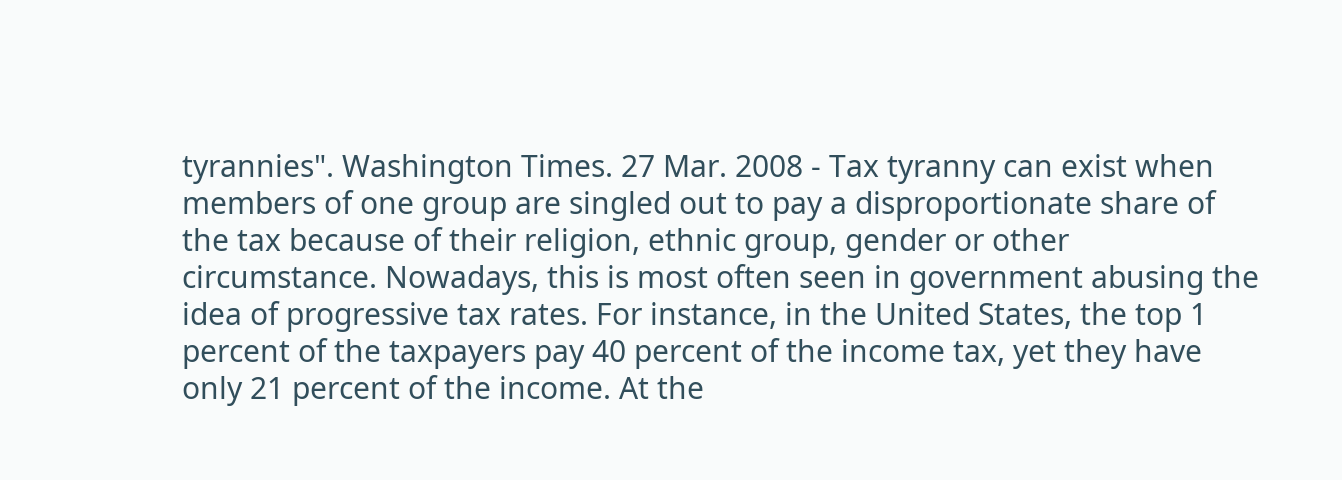tyrannies". Washington Times. 27 Mar. 2008 - Tax tyranny can exist when members of one group are singled out to pay a disproportionate share of the tax because of their religion, ethnic group, gender or other circumstance. Nowadays, this is most often seen in government abusing the idea of progressive tax rates. For instance, in the United States, the top 1 percent of the taxpayers pay 40 percent of the income tax, yet they have only 21 percent of the income. At the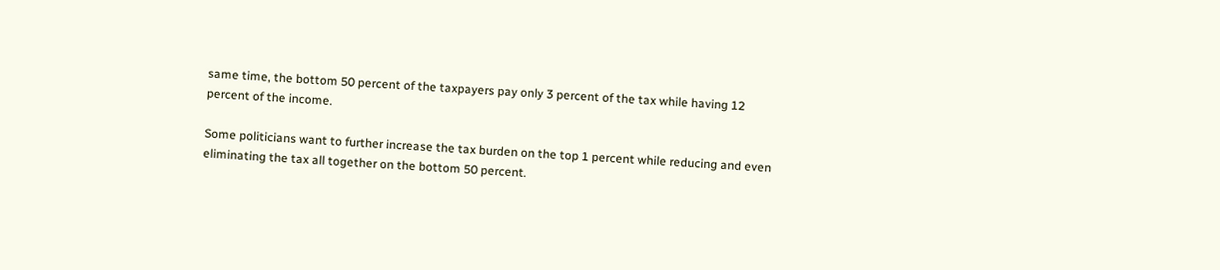same time, the bottom 50 percent of the taxpayers pay only 3 percent of the tax while having 12 percent of the income.

Some politicians want to further increase the tax burden on the top 1 percent while reducing and even eliminating the tax all together on the bottom 50 percent.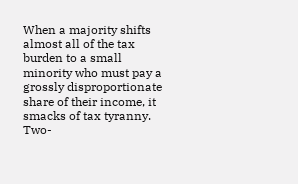When a majority shifts almost all of the tax burden to a small minority who must pay a grossly disproportionate share of their income, it smacks of tax tyranny. Two-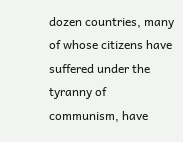dozen countries, many of whose citizens have suffered under the tyranny of communism, have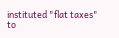instituted "flat taxes" to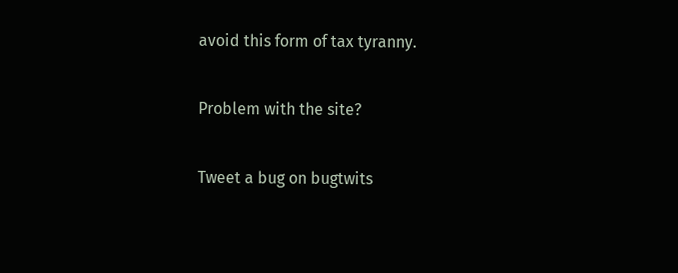avoid this form of tax tyranny.

Problem with the site?

Tweet a bug on bugtwits